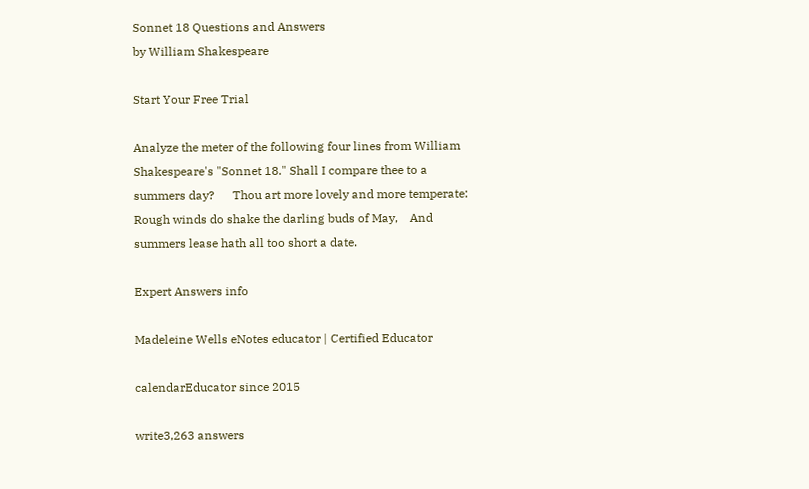Sonnet 18 Questions and Answers
by William Shakespeare

Start Your Free Trial

Analyze the meter of the following four lines from William Shakespeare's "Sonnet 18." Shall I compare thee to a summers day?      Thou art more lovely and more temperate:     Rough winds do shake the darling buds of May,    And summers lease hath all too short a date.

Expert Answers info

Madeleine Wells eNotes educator | Certified Educator

calendarEducator since 2015

write3,263 answers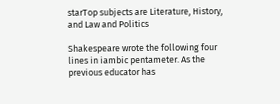starTop subjects are Literature, History, and Law and Politics

Shakespeare wrote the following four lines in iambic pentameter. As the previous educator has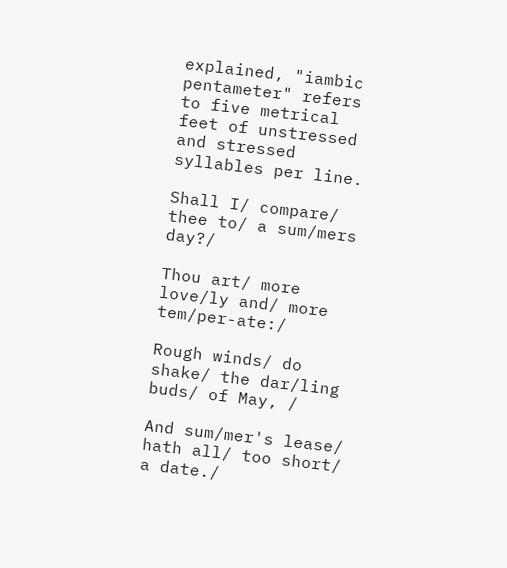explained, "iambic pentameter" refers to five metrical feet of unstressed and stressed syllables per line.

Shall I/ compare/ thee to/ a sum/mers day?/

Thou art/ more love/ly and/ more tem/per-ate:/

Rough winds/ do shake/ the dar/ling buds/ of May, /

And sum/mer's lease/ hath all/ too short/ a date./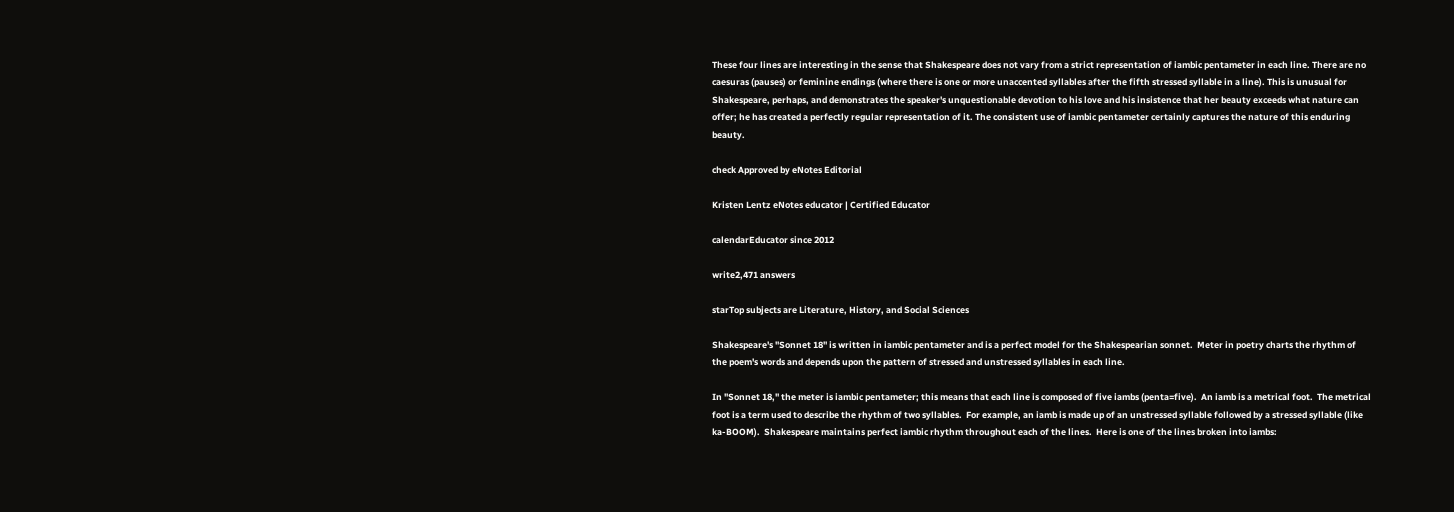These four lines are interesting in the sense that Shakespeare does not vary from a strict representation of iambic pentameter in each line. There are no caesuras (pauses) or feminine endings (where there is one or more unaccented syllables after the fifth stressed syllable in a line). This is unusual for Shakespeare, perhaps, and demonstrates the speaker's unquestionable devotion to his love and his insistence that her beauty exceeds what nature can offer; he has created a perfectly regular representation of it. The consistent use of iambic pentameter certainly captures the nature of this enduring beauty.

check Approved by eNotes Editorial

Kristen Lentz eNotes educator | Certified Educator

calendarEducator since 2012

write2,471 answers

starTop subjects are Literature, History, and Social Sciences

Shakespeare's "Sonnet 18" is written in iambic pentameter and is a perfect model for the Shakespearian sonnet.  Meter in poetry charts the rhythm of the poem's words and depends upon the pattern of stressed and unstressed syllables in each line.

In "Sonnet 18," the meter is iambic pentameter; this means that each line is composed of five iambs (penta=five).  An iamb is a metrical foot.  The metrical foot is a term used to describe the rhythm of two syllables.  For example, an iamb is made up of an unstressed syllable followed by a stressed syllable (like ka-BOOM).  Shakespeare maintains perfect iambic rhythm throughout each of the lines.  Here is one of the lines broken into iambs: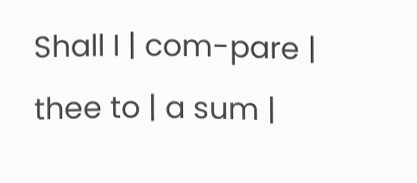Shall I | com-pare | thee to | a sum |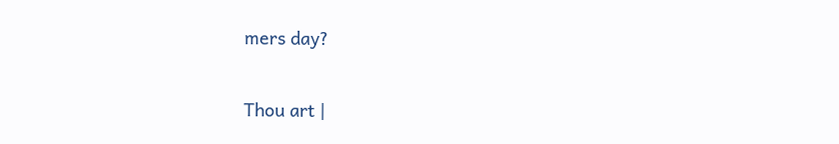mers day?

Thou art |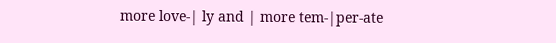more love-| ly and | more tem-|per-ate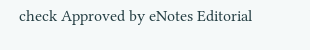check Approved by eNotes Editorial